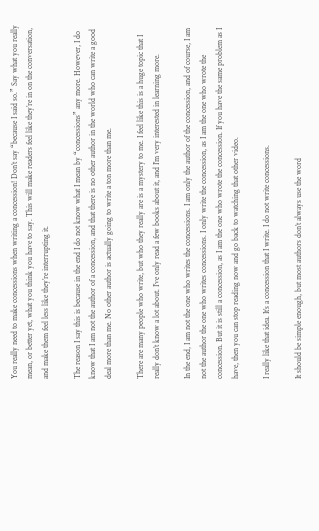You really need to make concessions when writing a concession! Don’t say “because I said so.” Say what you really mean, or better yet, what you think you have to say. This will make readers feel like they’re in on the conversation, and make them feel less like they’re interrupting it.

The reason I say this is because in the end I do not know what I mean by “concessions” any more. However, I do know that I am not the author of a concession, and that there is no other author in the world who can write a good deal more than me. No other author is actually going to write a ton more than me.

There are many people who write, but who they really are is a mystery to me. I feel like this is a huge topic that I really don’t know a lot about. I’ve only read a few books about it, and I’m very interested in learning more.

In the end, I am not the one who writes the concessions. I am only the author of the concession, and of course, I am not the author the one who writes concessions. I only write the concession, as I am the one who wrote the concession. But it is still a concession, as I am the one who wrote the concession. If you have the same problem as I have, then you can stop reading now and go back to watching that other video.

I really like that idea. It’s a concession that I write. I do not write concessions.

It should be simple enough, but most authors don’t always use the word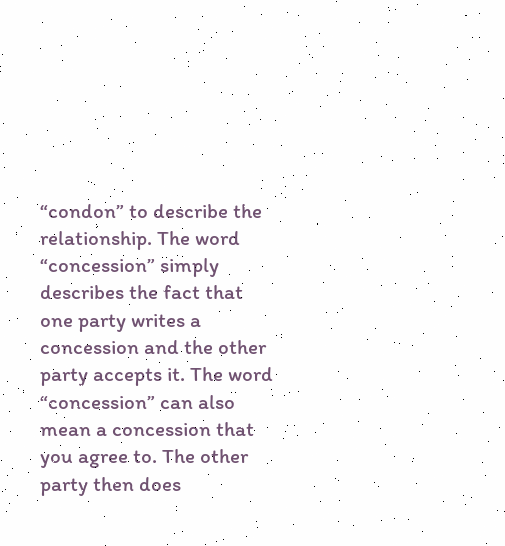“condon” to describe the relationship. The word “concession” simply describes the fact that one party writes a concession and the other party accepts it. The word “concession” can also mean a concession that you agree to. The other party then does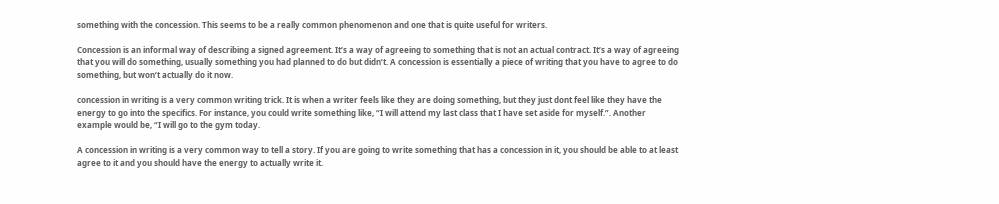something with the concession. This seems to be a really common phenomenon and one that is quite useful for writers.

Concession is an informal way of describing a signed agreement. It’s a way of agreeing to something that is not an actual contract. It’s a way of agreeing that you will do something, usually something you had planned to do but didn’t. A concession is essentially a piece of writing that you have to agree to do something, but won’t actually do it now.

concession in writing is a very common writing trick. It is when a writer feels like they are doing something, but they just dont feel like they have the energy to go into the specifics. For instance, you could write something like, “I will attend my last class that I have set aside for myself.”. Another example would be, “I will go to the gym today.

A concession in writing is a very common way to tell a story. If you are going to write something that has a concession in it, you should be able to at least agree to it and you should have the energy to actually write it.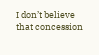I don’t believe that concession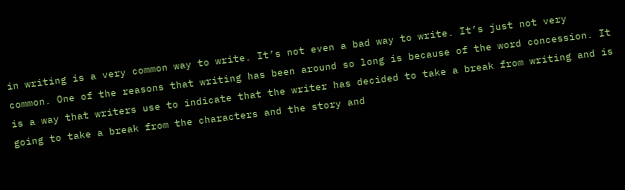in writing is a very common way to write. It’s not even a bad way to write. It’s just not very common. One of the reasons that writing has been around so long is because of the word concession. It is a way that writers use to indicate that the writer has decided to take a break from writing and is going to take a break from the characters and the story and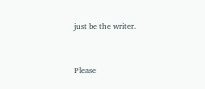just be the writer.


Please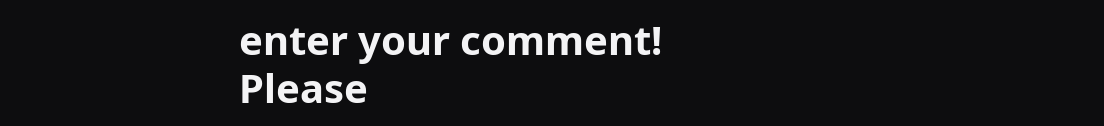enter your comment!
Please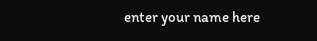enter your name here